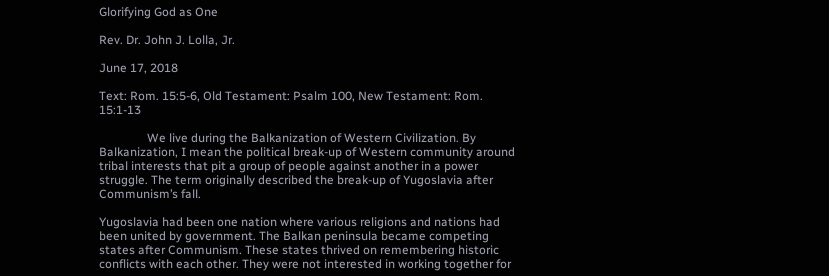Glorifying God as One

Rev. Dr. John J. Lolla, Jr.

June 17, 2018

Text: Rom. 15:5-6, Old Testament: Psalm 100, New Testament: Rom. 15:1-13

                We live during the Balkanization of Western Civilization. By Balkanization, I mean the political break-up of Western community around tribal interests that pit a group of people against another in a power struggle. The term originally described the break-up of Yugoslavia after Communism’s fall.

Yugoslavia had been one nation where various religions and nations had been united by government. The Balkan peninsula became competing states after Communism. These states thrived on remembering historic conflicts with each other. They were not interested in working together for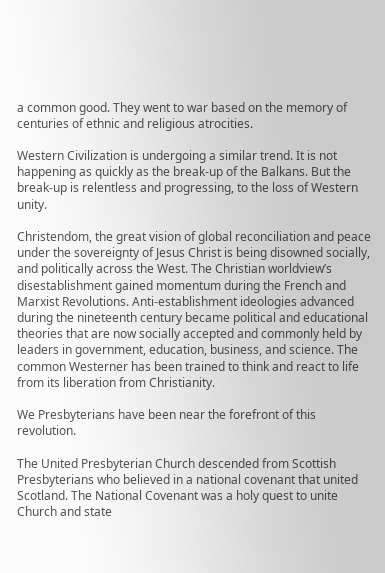a common good. They went to war based on the memory of centuries of ethnic and religious atrocities.

Western Civilization is undergoing a similar trend. It is not happening as quickly as the break-up of the Balkans. But the break-up is relentless and progressing, to the loss of Western unity.

Christendom, the great vision of global reconciliation and peace under the sovereignty of Jesus Christ is being disowned socially, and politically across the West. The Christian worldview’s disestablishment gained momentum during the French and Marxist Revolutions. Anti-establishment ideologies advanced during the nineteenth century became political and educational theories that are now socially accepted and commonly held by leaders in government, education, business, and science. The common Westerner has been trained to think and react to life from its liberation from Christianity.

We Presbyterians have been near the forefront of this revolution.

The United Presbyterian Church descended from Scottish Presbyterians who believed in a national covenant that united Scotland. The National Covenant was a holy quest to unite Church and state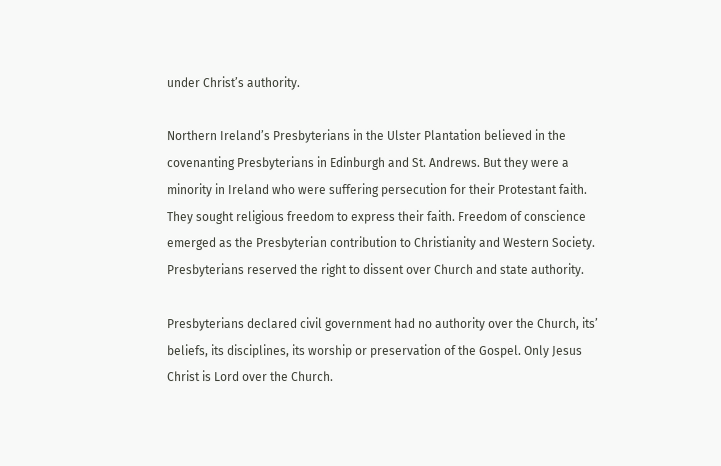under Christ’s authority.

Northern Ireland’s Presbyterians in the Ulster Plantation believed in the covenanting Presbyterians in Edinburgh and St. Andrews. But they were a minority in Ireland who were suffering persecution for their Protestant faith. They sought religious freedom to express their faith. Freedom of conscience emerged as the Presbyterian contribution to Christianity and Western Society. Presbyterians reserved the right to dissent over Church and state authority.

Presbyterians declared civil government had no authority over the Church, its’ beliefs, its disciplines, its worship or preservation of the Gospel. Only Jesus Christ is Lord over the Church.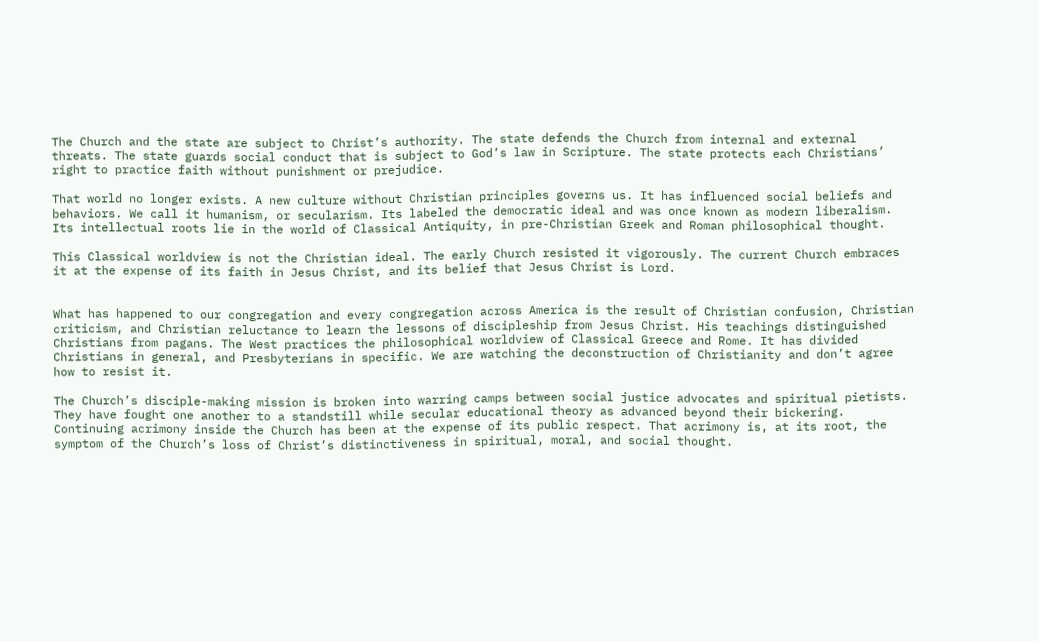The Church and the state are subject to Christ’s authority. The state defends the Church from internal and external threats. The state guards social conduct that is subject to God’s law in Scripture. The state protects each Christians’ right to practice faith without punishment or prejudice.

That world no longer exists. A new culture without Christian principles governs us. It has influenced social beliefs and behaviors. We call it humanism, or secularism. Its labeled the democratic ideal and was once known as modern liberalism. Its intellectual roots lie in the world of Classical Antiquity, in pre-Christian Greek and Roman philosophical thought.

This Classical worldview is not the Christian ideal. The early Church resisted it vigorously. The current Church embraces it at the expense of its faith in Jesus Christ, and its belief that Jesus Christ is Lord.


What has happened to our congregation and every congregation across America is the result of Christian confusion, Christian criticism, and Christian reluctance to learn the lessons of discipleship from Jesus Christ. His teachings distinguished Christians from pagans. The West practices the philosophical worldview of Classical Greece and Rome. It has divided Christians in general, and Presbyterians in specific. We are watching the deconstruction of Christianity and don’t agree how to resist it.

The Church’s disciple-making mission is broken into warring camps between social justice advocates and spiritual pietists. They have fought one another to a standstill while secular educational theory as advanced beyond their bickering. Continuing acrimony inside the Church has been at the expense of its public respect. That acrimony is, at its root, the symptom of the Church’s loss of Christ’s distinctiveness in spiritual, moral, and social thought.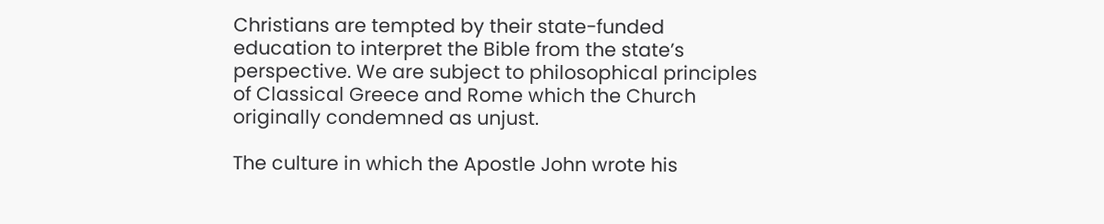Christians are tempted by their state-funded education to interpret the Bible from the state’s perspective. We are subject to philosophical principles of Classical Greece and Rome which the Church originally condemned as unjust.

The culture in which the Apostle John wrote his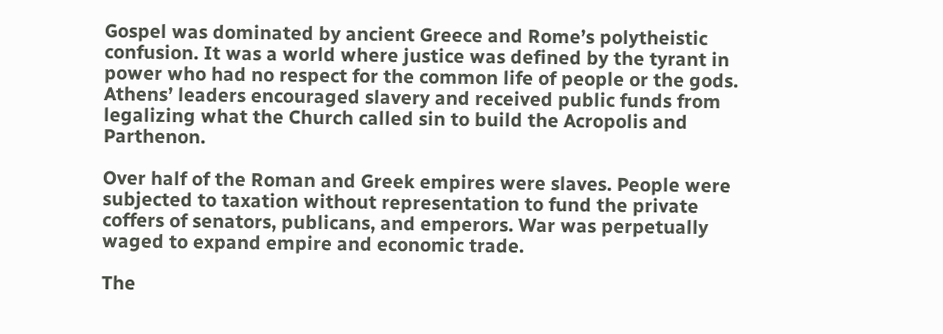Gospel was dominated by ancient Greece and Rome’s polytheistic confusion. It was a world where justice was defined by the tyrant in power who had no respect for the common life of people or the gods. Athens’ leaders encouraged slavery and received public funds from legalizing what the Church called sin to build the Acropolis and Parthenon.

Over half of the Roman and Greek empires were slaves. People were subjected to taxation without representation to fund the private coffers of senators, publicans, and emperors. War was perpetually waged to expand empire and economic trade.

The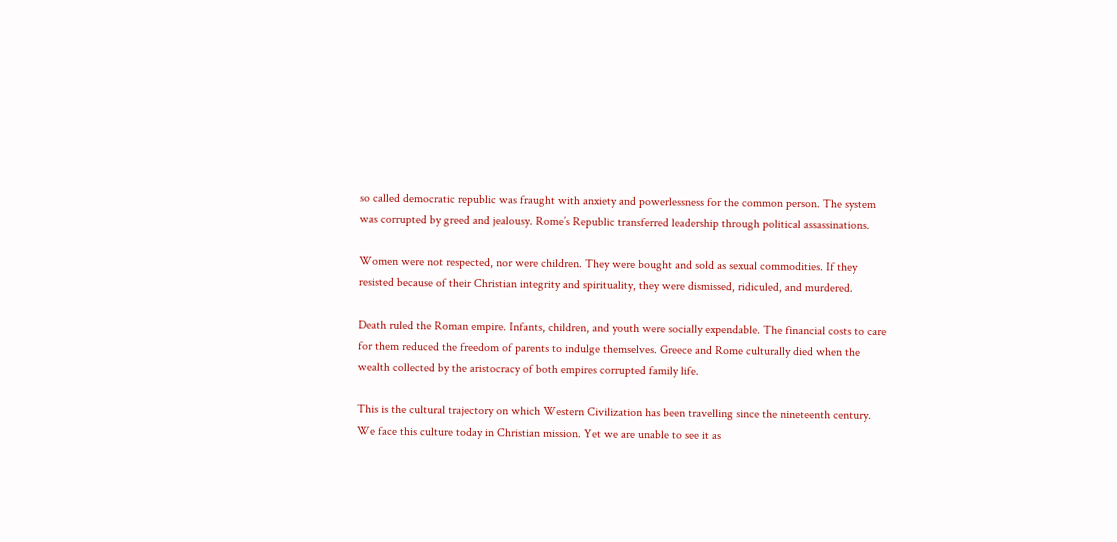so called democratic republic was fraught with anxiety and powerlessness for the common person. The system was corrupted by greed and jealousy. Rome’s Republic transferred leadership through political assassinations.

Women were not respected, nor were children. They were bought and sold as sexual commodities. If they resisted because of their Christian integrity and spirituality, they were dismissed, ridiculed, and murdered.

Death ruled the Roman empire. Infants, children, and youth were socially expendable. The financial costs to care for them reduced the freedom of parents to indulge themselves. Greece and Rome culturally died when the wealth collected by the aristocracy of both empires corrupted family life.

This is the cultural trajectory on which Western Civilization has been travelling since the nineteenth century. We face this culture today in Christian mission. Yet we are unable to see it as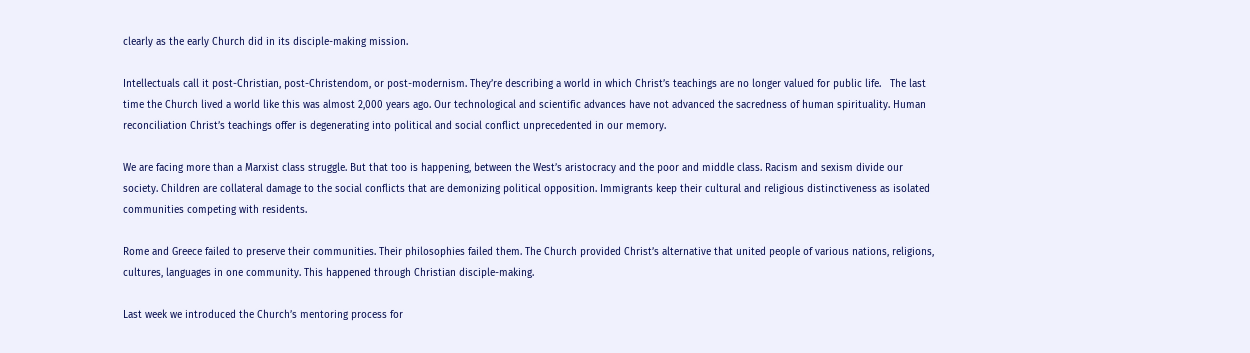clearly as the early Church did in its disciple-making mission.

Intellectuals call it post-Christian, post-Christendom, or post-modernism. They’re describing a world in which Christ’s teachings are no longer valued for public life.   The last time the Church lived a world like this was almost 2,000 years ago. Our technological and scientific advances have not advanced the sacredness of human spirituality. Human reconciliation Christ’s teachings offer is degenerating into political and social conflict unprecedented in our memory.

We are facing more than a Marxist class struggle. But that too is happening, between the West’s aristocracy and the poor and middle class. Racism and sexism divide our society. Children are collateral damage to the social conflicts that are demonizing political opposition. Immigrants keep their cultural and religious distinctiveness as isolated communities competing with residents.

Rome and Greece failed to preserve their communities. Their philosophies failed them. The Church provided Christ’s alternative that united people of various nations, religions, cultures, languages in one community. This happened through Christian disciple-making.

Last week we introduced the Church’s mentoring process for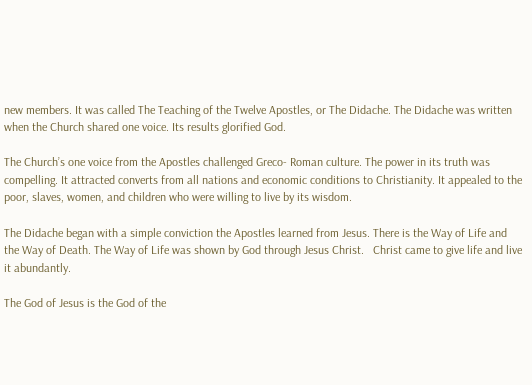new members. It was called The Teaching of the Twelve Apostles, or The Didache. The Didache was written when the Church shared one voice. Its results glorified God.

The Church’s one voice from the Apostles challenged Greco- Roman culture. The power in its truth was compelling. It attracted converts from all nations and economic conditions to Christianity. It appealed to the poor, slaves, women, and children who were willing to live by its wisdom.

The Didache began with a simple conviction the Apostles learned from Jesus. There is the Way of Life and the Way of Death. The Way of Life was shown by God through Jesus Christ.   Christ came to give life and live it abundantly.

The God of Jesus is the God of the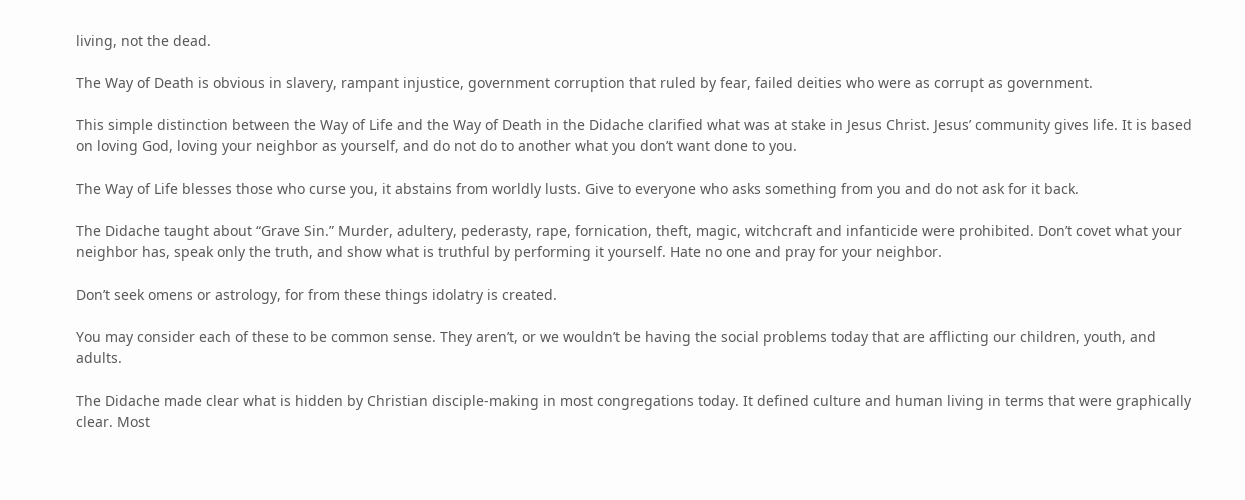living, not the dead.

The Way of Death is obvious in slavery, rampant injustice, government corruption that ruled by fear, failed deities who were as corrupt as government.

This simple distinction between the Way of Life and the Way of Death in the Didache clarified what was at stake in Jesus Christ. Jesus’ community gives life. It is based on loving God, loving your neighbor as yourself, and do not do to another what you don’t want done to you.

The Way of Life blesses those who curse you, it abstains from worldly lusts. Give to everyone who asks something from you and do not ask for it back.

The Didache taught about “Grave Sin.” Murder, adultery, pederasty, rape, fornication, theft, magic, witchcraft and infanticide were prohibited. Don’t covet what your neighbor has, speak only the truth, and show what is truthful by performing it yourself. Hate no one and pray for your neighbor.

Don’t seek omens or astrology, for from these things idolatry is created.

You may consider each of these to be common sense. They aren’t, or we wouldn’t be having the social problems today that are afflicting our children, youth, and adults.

The Didache made clear what is hidden by Christian disciple-making in most congregations today. It defined culture and human living in terms that were graphically clear. Most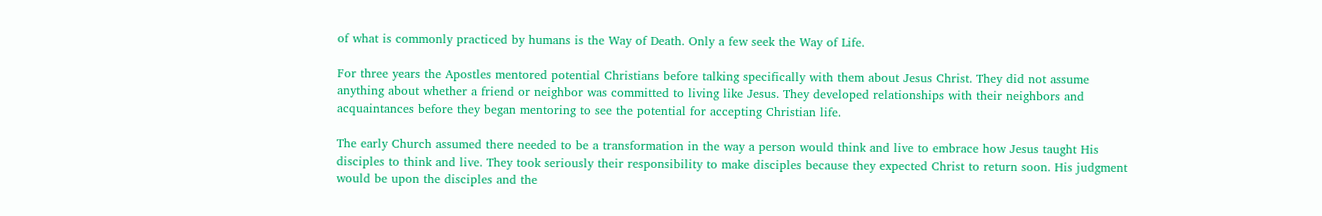of what is commonly practiced by humans is the Way of Death. Only a few seek the Way of Life.

For three years the Apostles mentored potential Christians before talking specifically with them about Jesus Christ. They did not assume anything about whether a friend or neighbor was committed to living like Jesus. They developed relationships with their neighbors and acquaintances before they began mentoring to see the potential for accepting Christian life.

The early Church assumed there needed to be a transformation in the way a person would think and live to embrace how Jesus taught His disciples to think and live. They took seriously their responsibility to make disciples because they expected Christ to return soon. His judgment would be upon the disciples and the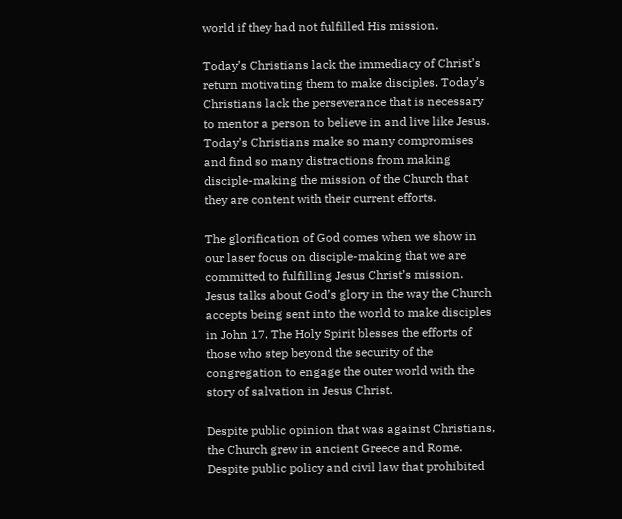world if they had not fulfilled His mission.

Today’s Christians lack the immediacy of Christ’s return motivating them to make disciples. Today’s Christians lack the perseverance that is necessary to mentor a person to believe in and live like Jesus. Today’s Christians make so many compromises and find so many distractions from making disciple-making the mission of the Church that they are content with their current efforts.

The glorification of God comes when we show in our laser focus on disciple-making that we are committed to fulfilling Jesus Christ’s mission. Jesus talks about God’s glory in the way the Church accepts being sent into the world to make disciples in John 17. The Holy Spirit blesses the efforts of those who step beyond the security of the congregation to engage the outer world with the story of salvation in Jesus Christ.

Despite public opinion that was against Christians, the Church grew in ancient Greece and Rome. Despite public policy and civil law that prohibited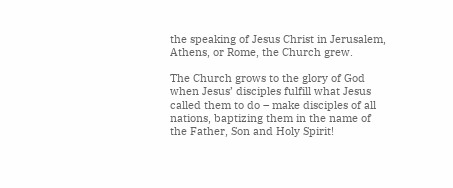the speaking of Jesus Christ in Jerusalem, Athens, or Rome, the Church grew.

The Church grows to the glory of God when Jesus’ disciples fulfill what Jesus called them to do – make disciples of all nations, baptizing them in the name of the Father, Son and Holy Spirit!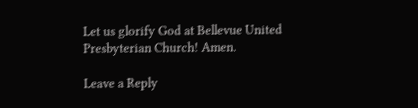Let us glorify God at Bellevue United Presbyterian Church! Amen.

Leave a Reply